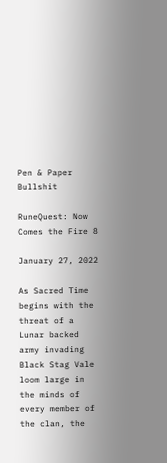Pen & Paper Bullshit

RuneQuest: Now Comes the Fire 8

January 27, 2022

As Sacred Time begins with the threat of a Lunar backed army invading Black Stag Vale loom large in the minds of every member of the clan, the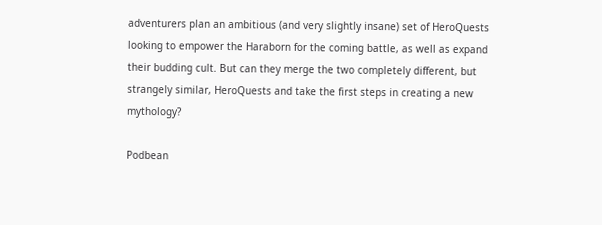adventurers plan an ambitious (and very slightly insane) set of HeroQuests looking to empower the Haraborn for the coming battle, as well as expand their budding cult. But can they merge the two completely different, but strangely similar, HeroQuests and take the first steps in creating a new mythology?

Podbean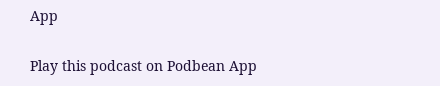App

Play this podcast on Podbean App